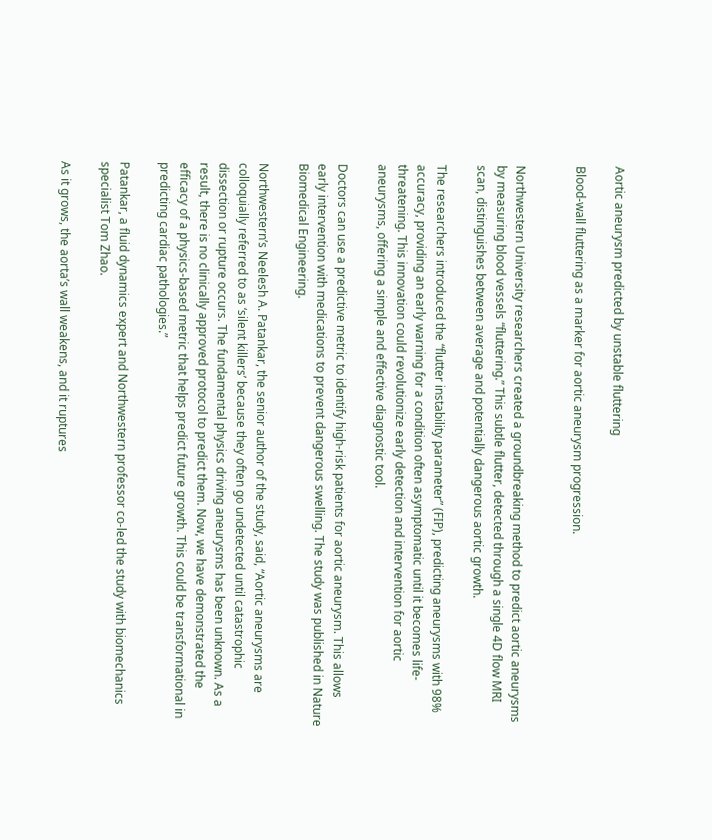Aortic aneurysm predicted by unstable fluttering

Blood-wall fluttering as a marker for aortic aneurysm progression.


Northwestern University researchers created a groundbreaking method to predict aortic aneurysms by measuring blood vessels “fluttering.” This subtle flutter, detected through a single 4D flow MRI scan, distinguishes between average and potentially dangerous aortic growth.

The researchers introduced the “flutter instability parameter” (FIP), predicting aneurysms with 98% accuracy, providing an early warning for a condition often asymptomatic until it becomes life-threatening. This innovation could revolutionize early detection and intervention for aortic aneurysms, offering a simple and effective diagnostic tool.

Doctors can use a predictive metric to identify high-risk patients for aortic aneurysm. This allows early intervention with medications to prevent dangerous swelling. The study was published in Nature Biomedical Engineering.

Northwestern’s Neelesh A. Patankar, the senior author of the study, said, “Aortic aneurysms are colloquially referred to as ‘silent killers’ because they often go undetected until catastrophic dissection or rupture occurs. The fundamental physics driving aneurysms has been unknown. As a result, there is no clinically approved protocol to predict them. Now, we have demonstrated the efficacy of a physics-based metric that helps predict future growth. This could be transformational in predicting cardiac pathologies.”

Patankar, a fluid dynamics expert and Northwestern professor co-led the study with biomechanics specialist Tom Zhao.

As it grows, the aorta’s wall weakens, and it ruptures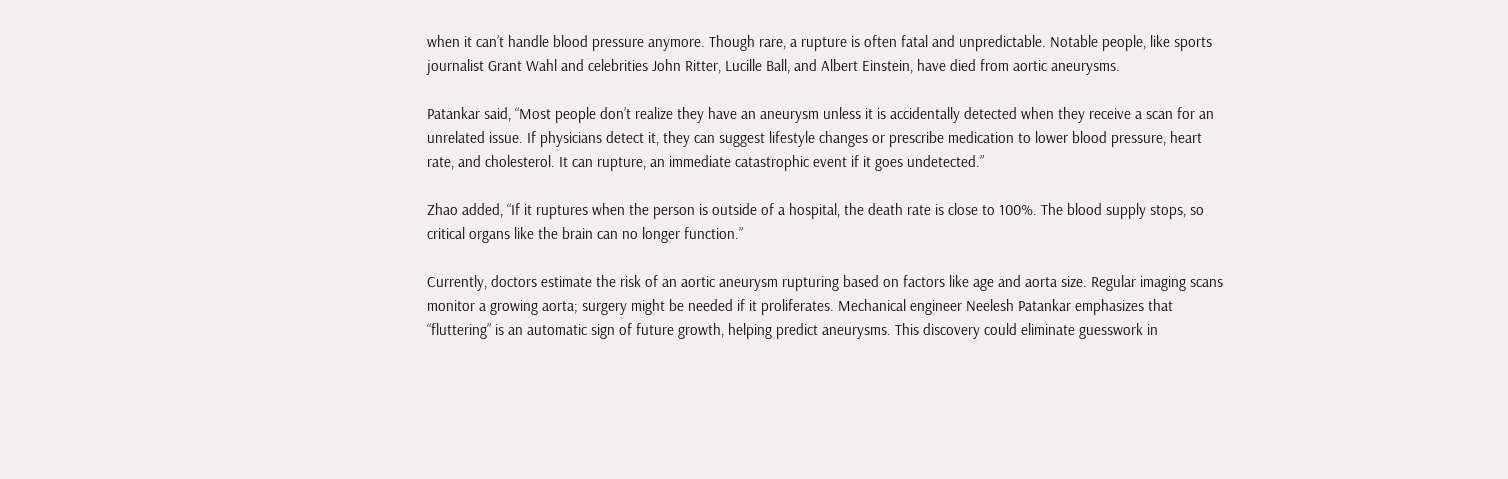when it can’t handle blood pressure anymore. Though rare, a rupture is often fatal and unpredictable. Notable people, like sports journalist Grant Wahl and celebrities John Ritter, Lucille Ball, and Albert Einstein, have died from aortic aneurysms.

Patankar said, “Most people don’t realize they have an aneurysm unless it is accidentally detected when they receive a scan for an unrelated issue. If physicians detect it, they can suggest lifestyle changes or prescribe medication to lower blood pressure, heart rate, and cholesterol. It can rupture, an immediate catastrophic event if it goes undetected.”

Zhao added, “If it ruptures when the person is outside of a hospital, the death rate is close to 100%. The blood supply stops, so critical organs like the brain can no longer function.”

Currently, doctors estimate the risk of an aortic aneurysm rupturing based on factors like age and aorta size. Regular imaging scans monitor a growing aorta; surgery might be needed if it proliferates. Mechanical engineer Neelesh Patankar emphasizes that “fluttering” is an automatic sign of future growth, helping predict aneurysms. This discovery could eliminate guesswork in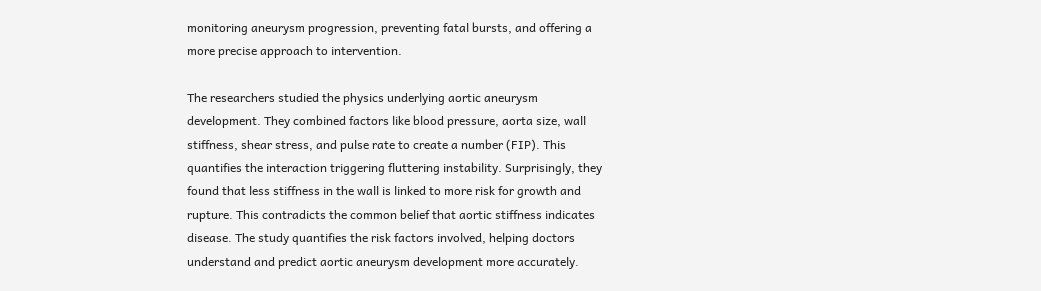monitoring aneurysm progression, preventing fatal bursts, and offering a more precise approach to intervention.

The researchers studied the physics underlying aortic aneurysm development. They combined factors like blood pressure, aorta size, wall stiffness, shear stress, and pulse rate to create a number (FIP). This quantifies the interaction triggering fluttering instability. Surprisingly, they found that less stiffness in the wall is linked to more risk for growth and rupture. This contradicts the common belief that aortic stiffness indicates disease. The study quantifies the risk factors involved, helping doctors understand and predict aortic aneurysm development more accurately.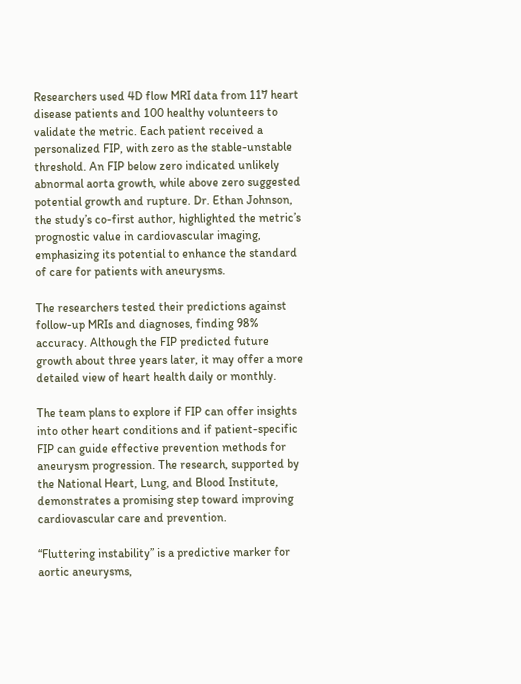Researchers used 4D flow MRI data from 117 heart disease patients and 100 healthy volunteers to validate the metric. Each patient received a personalized FIP, with zero as the stable-unstable threshold. An FIP below zero indicated unlikely abnormal aorta growth, while above zero suggested potential growth and rupture. Dr. Ethan Johnson, the study’s co-first author, highlighted the metric’s prognostic value in cardiovascular imaging, emphasizing its potential to enhance the standard of care for patients with aneurysms.

The researchers tested their predictions against follow-up MRIs and diagnoses, finding 98% accuracy. Although the FIP predicted future growth about three years later, it may offer a more detailed view of heart health daily or monthly.

The team plans to explore if FIP can offer insights into other heart conditions and if patient-specific FIP can guide effective prevention methods for aneurysm progression. The research, supported by the National Heart, Lung, and Blood Institute, demonstrates a promising step toward improving cardiovascular care and prevention.

“Fluttering instability” is a predictive marker for aortic aneurysms,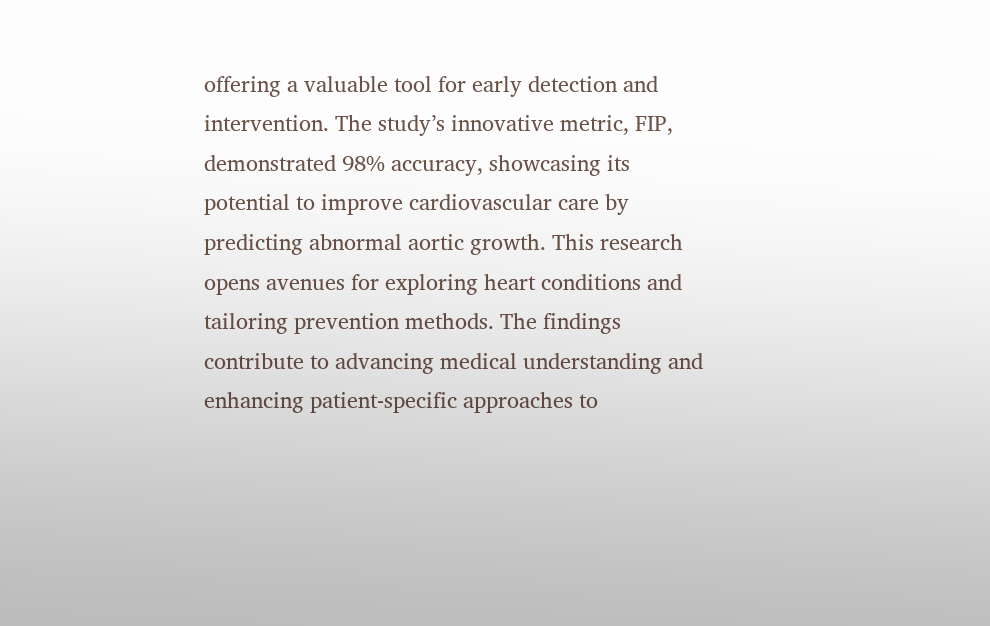offering a valuable tool for early detection and intervention. The study’s innovative metric, FIP, demonstrated 98% accuracy, showcasing its potential to improve cardiovascular care by predicting abnormal aortic growth. This research opens avenues for exploring heart conditions and tailoring prevention methods. The findings contribute to advancing medical understanding and enhancing patient-specific approaches to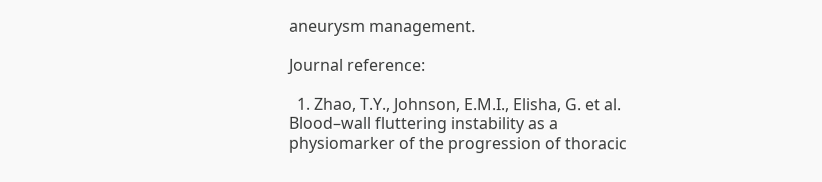aneurysm management.

Journal reference:

  1. Zhao, T.Y., Johnson, E.M.I., Elisha, G. et al. Blood–wall fluttering instability as a physiomarker of the progression of thoracic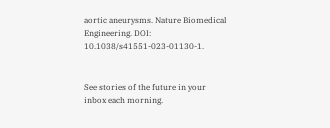aortic aneurysms. Nature Biomedical Engineering. DOI: 10.1038/s41551-023-01130-1.


See stories of the future in your inbox each morning.